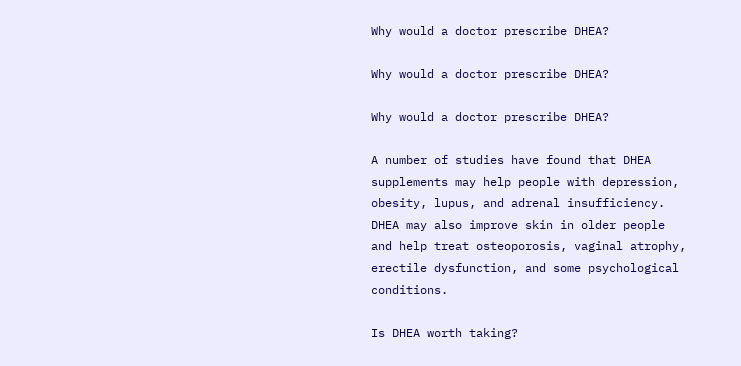Why would a doctor prescribe DHEA?

Why would a doctor prescribe DHEA?

Why would a doctor prescribe DHEA?

A number of studies have found that DHEA supplements may help people with depression, obesity, lupus, and adrenal insufficiency. DHEA may also improve skin in older people and help treat osteoporosis, vaginal atrophy, erectile dysfunction, and some psychological conditions.

Is DHEA worth taking?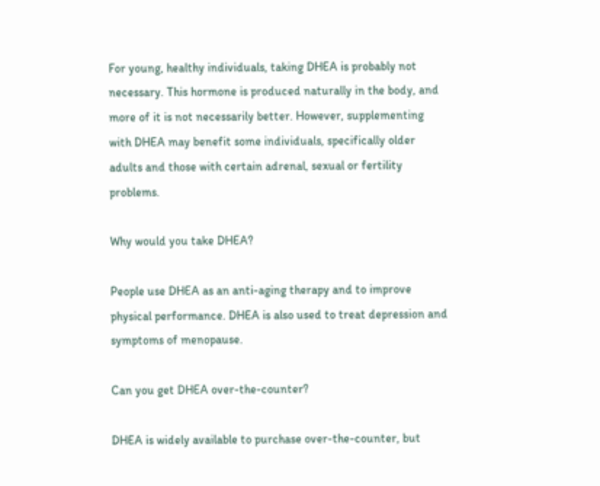For young, healthy individuals, taking DHEA is probably not necessary. This hormone is produced naturally in the body, and more of it is not necessarily better. However, supplementing with DHEA may benefit some individuals, specifically older adults and those with certain adrenal, sexual or fertility problems.

Why would you take DHEA?

People use DHEA as an anti-aging therapy and to improve physical performance. DHEA is also used to treat depression and symptoms of menopause.

Can you get DHEA over-the-counter?

DHEA is widely available to purchase over-the-counter, but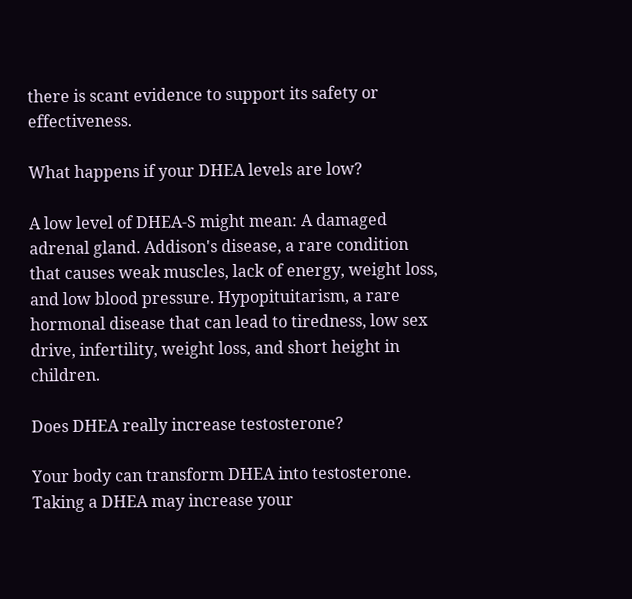there is scant evidence to support its safety or effectiveness.

What happens if your DHEA levels are low?

A low level of DHEA-S might mean: A damaged adrenal gland. Addison's disease, a rare condition that causes weak muscles, lack of energy, weight loss, and low blood pressure. Hypopituitarism, a rare hormonal disease that can lead to tiredness, low sex drive, infertility, weight loss, and short height in children.

Does DHEA really increase testosterone?

Your body can transform DHEA into testosterone. Taking a DHEA may increase your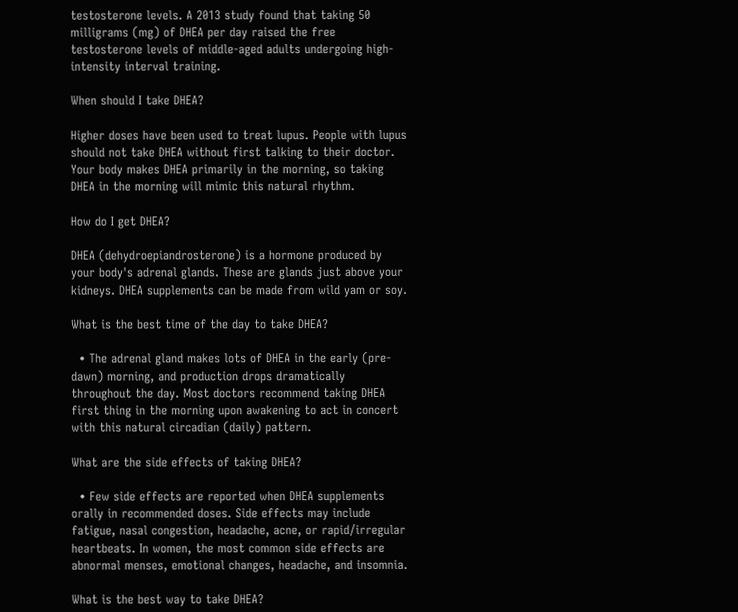testosterone levels. A 2013 study found that taking 50 milligrams (mg) of DHEA per day raised the free testosterone levels of middle-aged adults undergoing high-intensity interval training.

When should I take DHEA?

Higher doses have been used to treat lupus. People with lupus should not take DHEA without first talking to their doctor. Your body makes DHEA primarily in the morning, so taking DHEA in the morning will mimic this natural rhythm.

How do I get DHEA?

DHEA (dehydroepiandrosterone) is a hormone produced by your body's adrenal glands. These are glands just above your kidneys. DHEA supplements can be made from wild yam or soy.

What is the best time of the day to take DHEA?

  • The adrenal gland makes lots of DHEA in the early (pre-dawn) morning, and production drops dramatically throughout the day. Most doctors recommend taking DHEA first thing in the morning upon awakening to act in concert with this natural circadian (daily) pattern.

What are the side effects of taking DHEA?

  • Few side effects are reported when DHEA supplements orally in recommended doses. Side effects may include fatigue, nasal congestion, headache, acne, or rapid/irregular heartbeats. In women, the most common side effects are abnormal menses, emotional changes, headache, and insomnia.

What is the best way to take DHEA?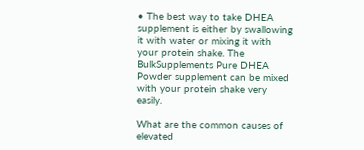• The best way to take DHEA supplement is either by swallowing it with water or mixing it with your protein shake. The BulkSupplements Pure DHEA Powder supplement can be mixed with your protein shake very easily.

What are the common causes of elevated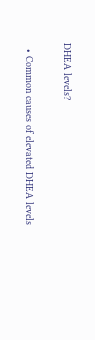DHEA levels?

  • Common causes of elevated DHEA levels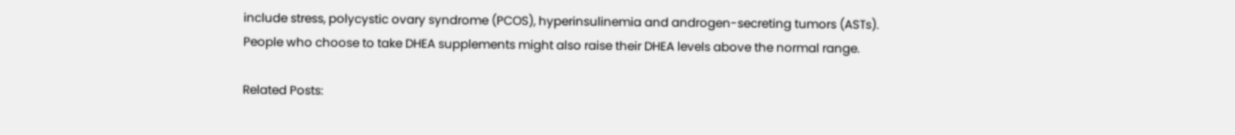include stress, polycystic ovary syndrome (PCOS), hyperinsulinemia and androgen-secreting tumors (ASTs). People who choose to take DHEA supplements might also raise their DHEA levels above the normal range.

Related Posts: